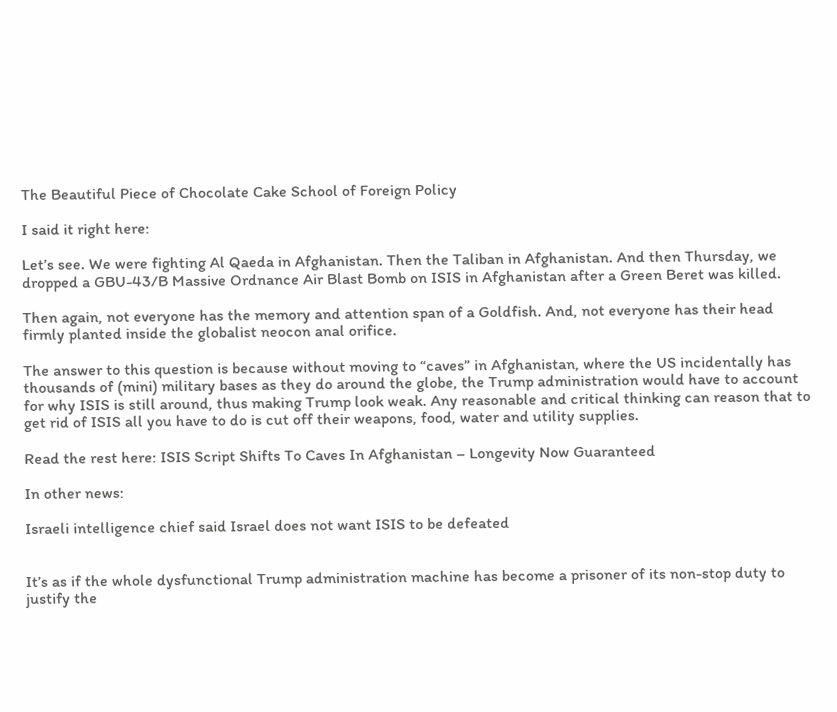The Beautiful Piece of Chocolate Cake School of Foreign Policy

I said it right here:

Let’s see. We were fighting Al Qaeda in Afghanistan. Then the Taliban in Afghanistan. And then Thursday, we dropped a GBU-43/B Massive Ordnance Air Blast Bomb on ISIS in Afghanistan after a Green Beret was killed.

Then again, not everyone has the memory and attention span of a Goldfish. And, not everyone has their head firmly planted inside the globalist neocon anal orifice.

The answer to this question is because without moving to “caves” in Afghanistan, where the US incidentally has thousands of (mini) military bases as they do around the globe, the Trump administration would have to account for why ISIS is still around, thus making Trump look weak. Any reasonable and critical thinking can reason that to get rid of ISIS all you have to do is cut off their weapons, food, water and utility supplies.

Read the rest here: ISIS Script Shifts To Caves In Afghanistan – Longevity Now Guaranteed

In other news:

Israeli intelligence chief said Israel does not want ISIS to be defeated


It’s as if the whole dysfunctional Trump administration machine has become a prisoner of its non-stop duty to justify the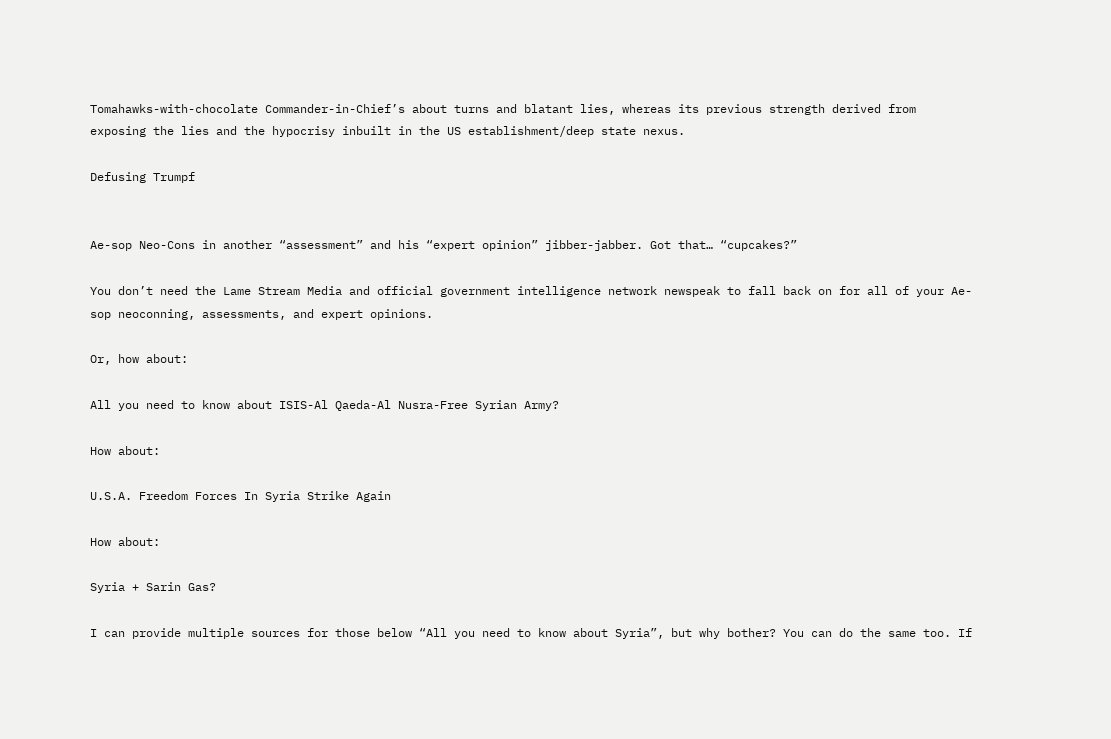Tomahawks-with-chocolate Commander-in-Chief’s about turns and blatant lies, whereas its previous strength derived from exposing the lies and the hypocrisy inbuilt in the US establishment/deep state nexus.

Defusing Trumpf


Ae-sop Neo-Cons in another “assessment” and his “expert opinion” jibber-jabber. Got that… “cupcakes?”

You don’t need the Lame Stream Media and official government intelligence network newspeak to fall back on for all of your Ae-sop neoconning, assessments, and expert opinions.

Or, how about:

All you need to know about ISIS-Al Qaeda-Al Nusra-Free Syrian Army?

How about:

U.S.A. Freedom Forces In Syria Strike Again

How about:

Syria + Sarin Gas?

I can provide multiple sources for those below “All you need to know about Syria”, but why bother? You can do the same too. If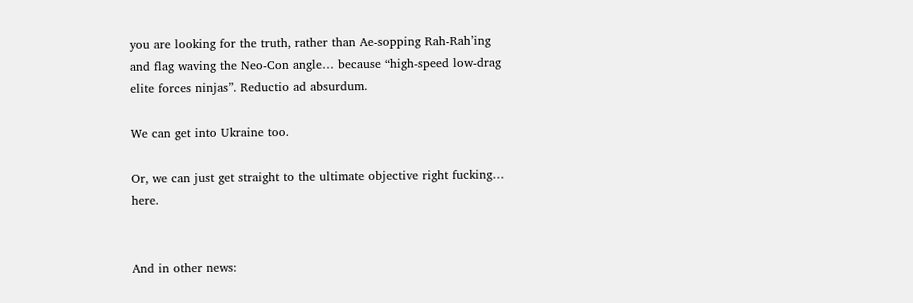you are looking for the truth, rather than Ae-sopping Rah-Rah’ing and flag waving the Neo-Con angle… because “high-speed low-drag elite forces ninjas”. Reductio ad absurdum.

We can get into Ukraine too.

Or, we can just get straight to the ultimate objective right fucking… here.


And in other news: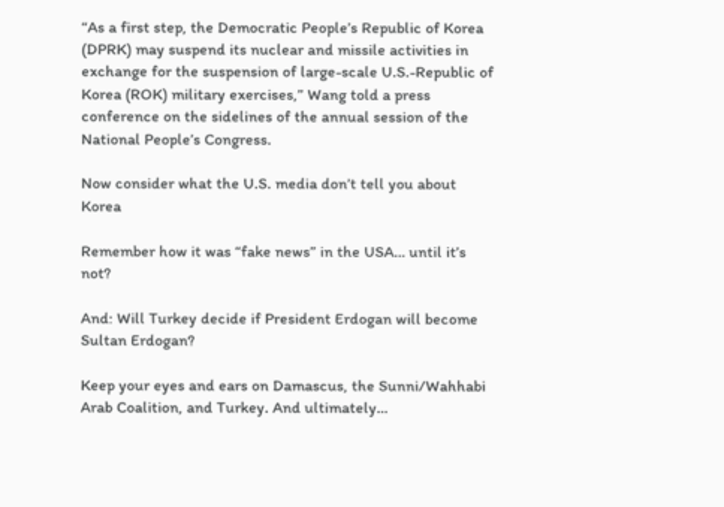“As a first step, the Democratic People’s Republic of Korea (DPRK) may suspend its nuclear and missile activities in exchange for the suspension of large-scale U.S.-Republic of Korea (ROK) military exercises,” Wang told a press conference on the sidelines of the annual session of the National People’s Congress.

Now consider what the U.S. media don’t tell you about Korea

Remember how it was “fake news” in the USA… until it’s not?

And: Will Turkey decide if President Erdogan will become Sultan Erdogan?

Keep your eyes and ears on Damascus, the Sunni/Wahhabi Arab Coalition, and Turkey. And ultimately…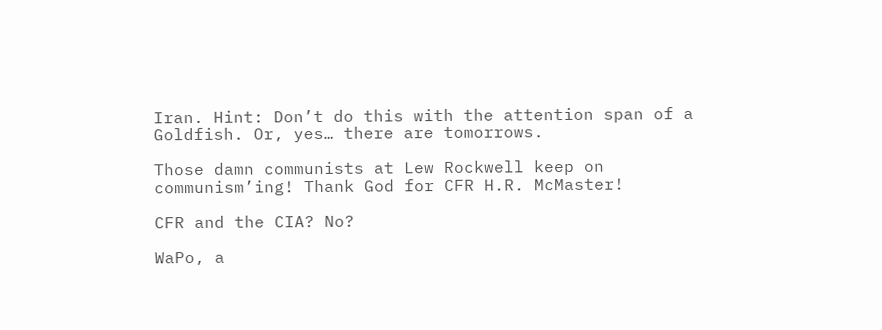Iran. Hint: Don’t do this with the attention span of a Goldfish. Or, yes… there are tomorrows.

Those damn communists at Lew Rockwell keep on communism’ing! Thank God for CFR H.R. McMaster!

CFR and the CIA? No?

WaPo, a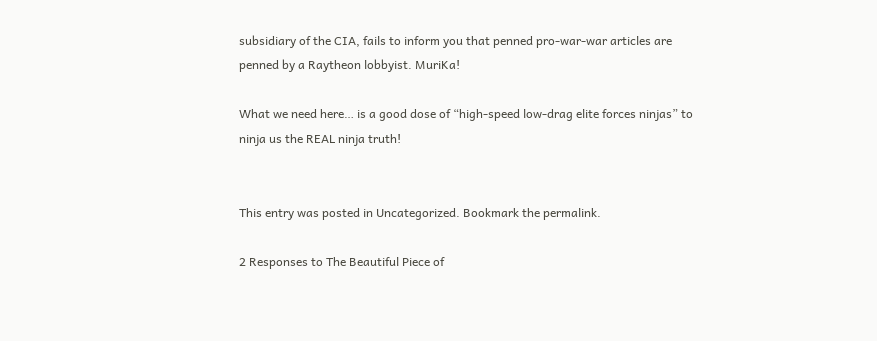subsidiary of the CIA, fails to inform you that penned pro-war-war articles are penned by a Raytheon lobbyist. MuriKa!

What we need here… is a good dose of “high-speed low-drag elite forces ninjas” to ninja us the REAL ninja truth!


This entry was posted in Uncategorized. Bookmark the permalink.

2 Responses to The Beautiful Piece of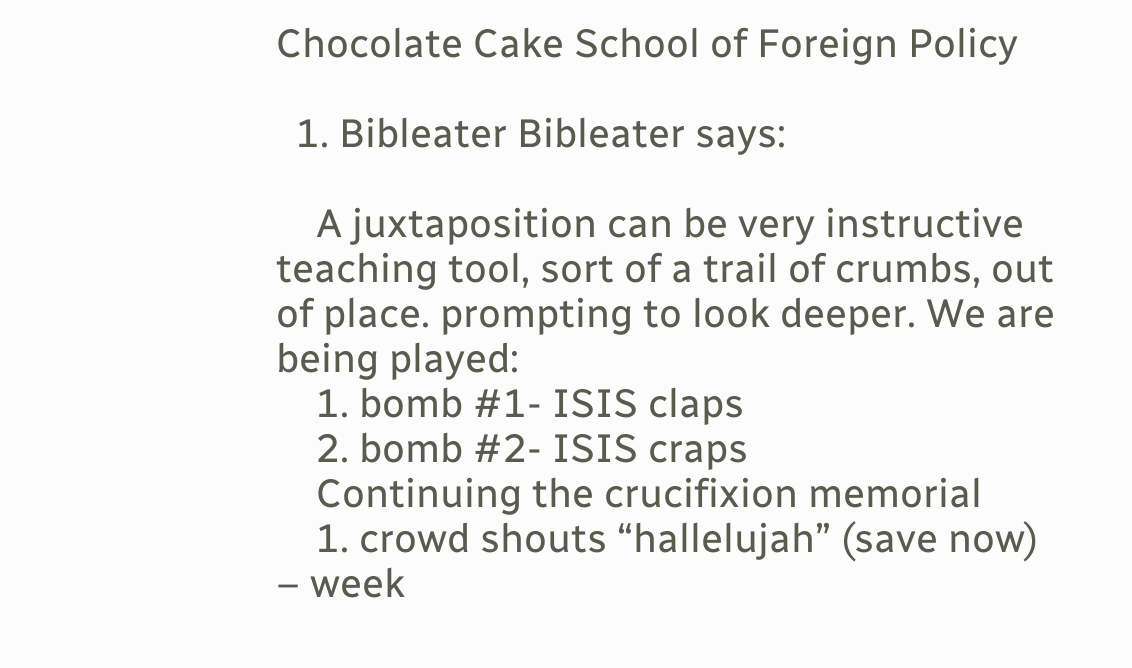Chocolate Cake School of Foreign Policy

  1. Bibleater Bibleater says:

    A juxtaposition can be very instructive teaching tool, sort of a trail of crumbs, out of place. prompting to look deeper. We are being played:
    1. bomb #1- ISIS claps
    2. bomb #2- ISIS craps
    Continuing the crucifixion memorial
    1. crowd shouts “hallelujah” (save now) – week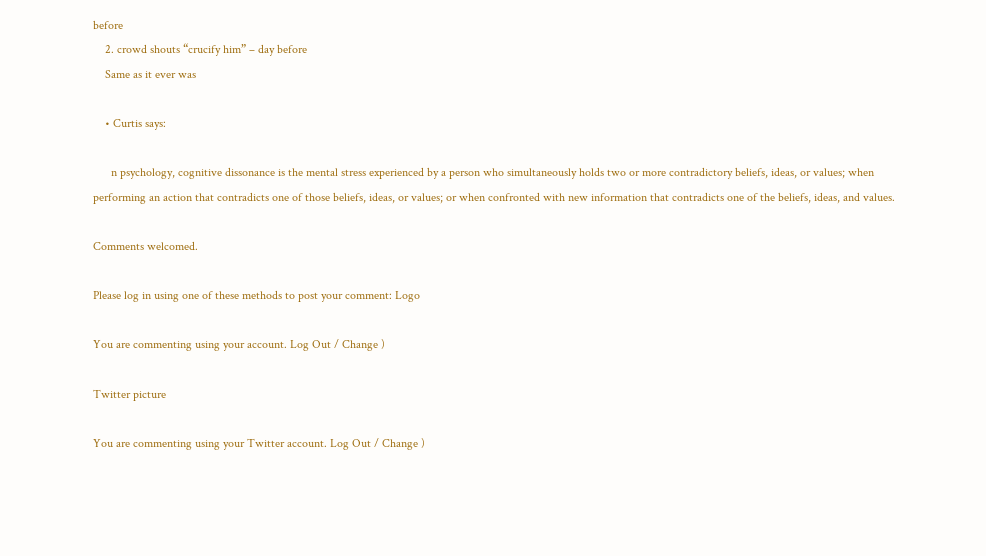before
    2. crowd shouts “crucify him” – day before
    Same as it ever was

    • Curtis says:

      n psychology, cognitive dissonance is the mental stress experienced by a person who simultaneously holds two or more contradictory beliefs, ideas, or values; when performing an action that contradicts one of those beliefs, ideas, or values; or when confronted with new information that contradicts one of the beliefs, ideas, and values.

Comments welcomed.

Please log in using one of these methods to post your comment: Logo

You are commenting using your account. Log Out / Change )

Twitter picture

You are commenting using your Twitter account. Log Out / Change )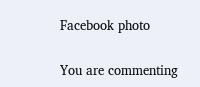Facebook photo

You are commenting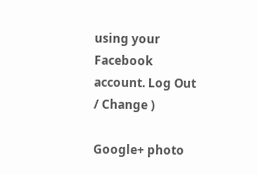using your Facebook account. Log Out / Change )

Google+ photo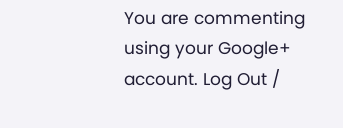You are commenting using your Google+ account. Log Out /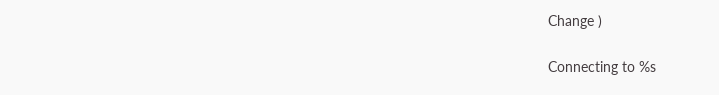Change )

Connecting to %s